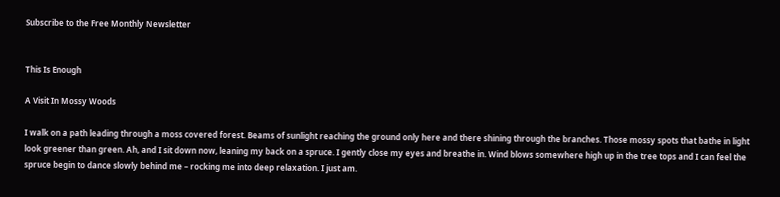Subscribe to the Free Monthly Newsletter


This Is Enough

A Visit In Mossy Woods

I walk on a path leading through a moss covered forest. Beams of sunlight reaching the ground only here and there shining through the branches. Those mossy spots that bathe in light look greener than green. Ah, and I sit down now, leaning my back on a spruce. I gently close my eyes and breathe in. Wind blows somewhere high up in the tree tops and I can feel the spruce begin to dance slowly behind me – rocking me into deep relaxation. I just am.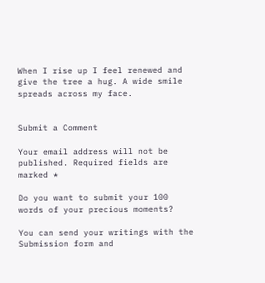When I rise up I feel renewed and give the tree a hug. A wide smile spreads across my face.


Submit a Comment

Your email address will not be published. Required fields are marked *

Do you want to submit your 100 words of your precious moments?

You can send your writings with the Submission form and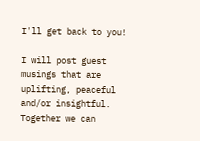I'll get back to you!

I will post guest musings that are uplifting, peaceful and/or insightful.
Together we can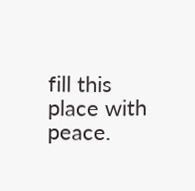fill this place with peace.